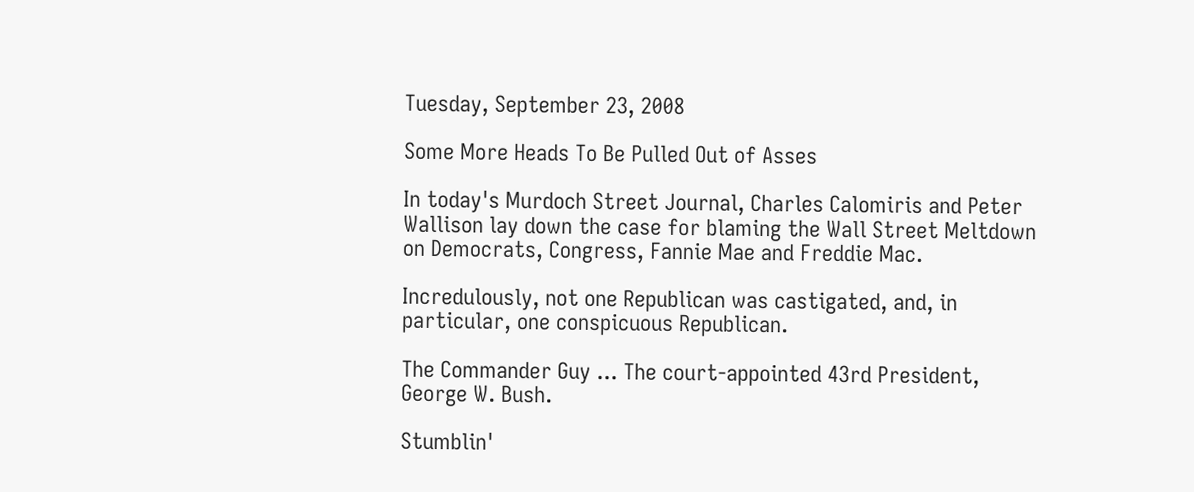Tuesday, September 23, 2008

Some More Heads To Be Pulled Out of Asses

In today's Murdoch Street Journal, Charles Calomiris and Peter Wallison lay down the case for blaming the Wall Street Meltdown on Democrats, Congress, Fannie Mae and Freddie Mac.

Incredulously, not one Republican was castigated, and, in particular, one conspicuous Republican.

The Commander Guy ... The court-appointed 43rd President, George W. Bush.

Stumblin'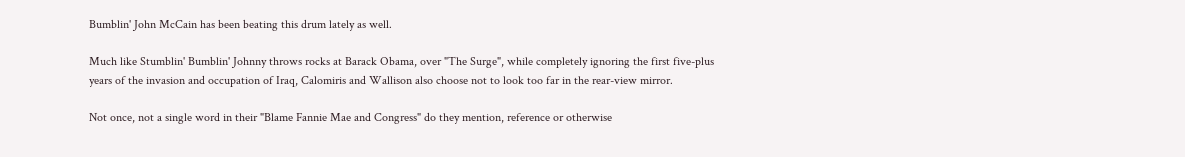Bumblin' John McCain has been beating this drum lately as well.

Much like Stumblin' Bumblin' Johnny throws rocks at Barack Obama, over "The Surge", while completely ignoring the first five-plus years of the invasion and occupation of Iraq, Calomiris and Wallison also choose not to look too far in the rear-view mirror.

Not once, not a single word in their "Blame Fannie Mae and Congress" do they mention, reference or otherwise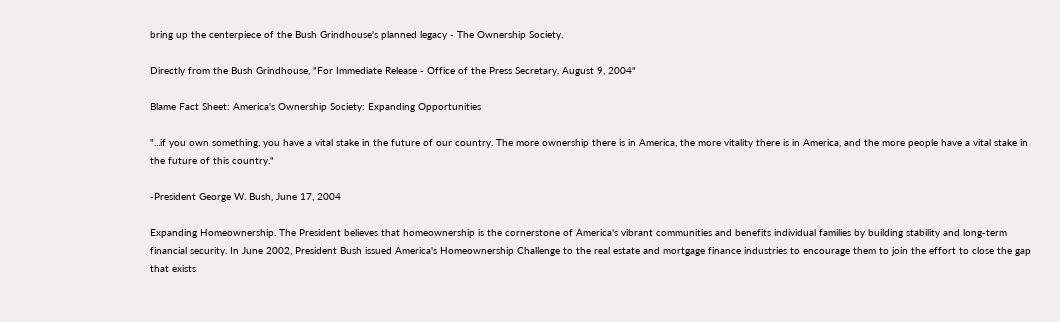bring up the centerpiece of the Bush Grindhouse's planned legacy - The Ownership Society.

Directly from the Bush Grindhouse, "For Immediate Release - Office of the Press Secretary, August 9, 2004"

Blame Fact Sheet: America's Ownership Society: Expanding Opportunities

"...if you own something, you have a vital stake in the future of our country. The more ownership there is in America, the more vitality there is in America, and the more people have a vital stake in the future of this country."

-President George W. Bush, June 17, 2004

Expanding Homeownership. The President believes that homeownership is the cornerstone of America's vibrant communities and benefits individual families by building stability and long-term financial security. In June 2002, President Bush issued America's Homeownership Challenge to the real estate and mortgage finance industries to encourage them to join the effort to close the gap that exists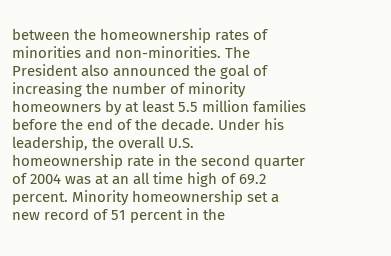between the homeownership rates of minorities and non-minorities. The President also announced the goal of increasing the number of minority homeowners by at least 5.5 million families before the end of the decade. Under his leadership, the overall U.S. homeownership rate in the second quarter of 2004 was at an all time high of 69.2 percent. Minority homeownership set a new record of 51 percent in the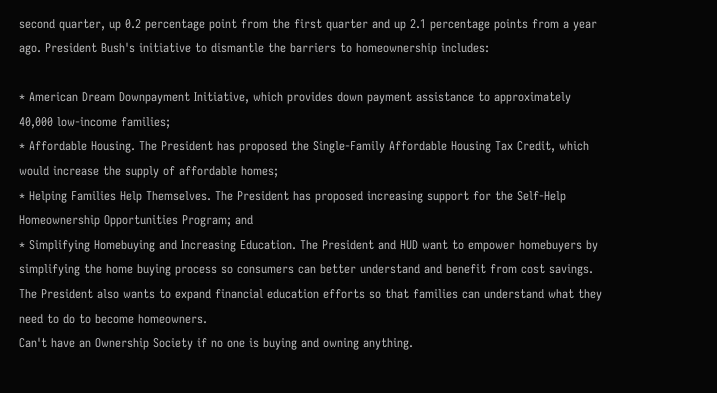second quarter, up 0.2 percentage point from the first quarter and up 2.1 percentage points from a year ago. President Bush's initiative to dismantle the barriers to homeownership includes:

* American Dream Downpayment Initiative, which provides down payment assistance to approximately 40,000 low-income families;
* Affordable Housing. The President has proposed the Single-Family Affordable Housing Tax Credit, which would increase the supply of affordable homes;
* Helping Families Help Themselves. The President has proposed increasing support for the Self-Help Homeownership Opportunities Program; and
* Simplifying Homebuying and Increasing Education. The President and HUD want to empower homebuyers by simplifying the home buying process so consumers can better understand and benefit from cost savings. The President also wants to expand financial education efforts so that families can understand what they need to do to become homeowners.
Can't have an Ownership Society if no one is buying and owning anything.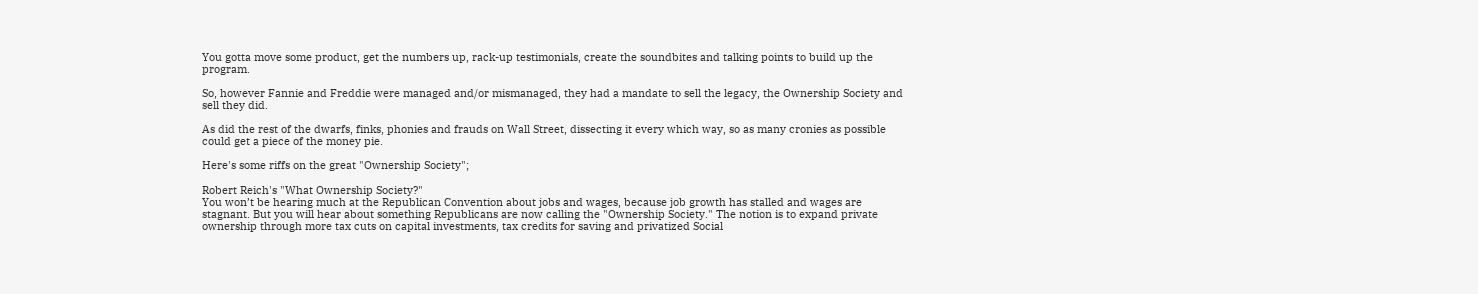You gotta move some product, get the numbers up, rack-up testimonials, create the soundbites and talking points to build up the program.

So, however Fannie and Freddie were managed and/or mismanaged, they had a mandate to sell the legacy, the Ownership Society and sell they did.

As did the rest of the dwarfs, finks, phonies and frauds on Wall Street, dissecting it every which way, so as many cronies as possible could get a piece of the money pie.

Here's some riffs on the great "Ownership Society";

Robert Reich's "What Ownership Society?"
You won’t be hearing much at the Republican Convention about jobs and wages, because job growth has stalled and wages are stagnant. But you will hear about something Republicans are now calling the "Ownership Society." The notion is to expand private ownership through more tax cuts on capital investments, tax credits for saving and privatized Social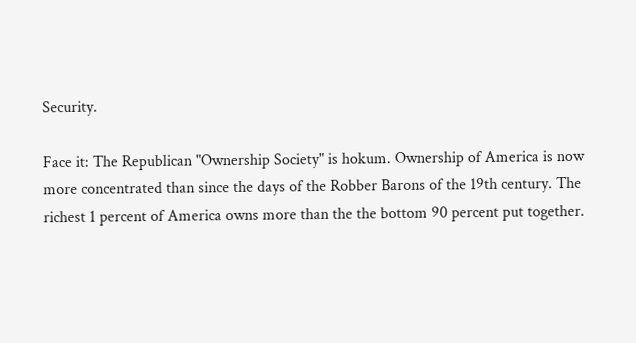Security.

Face it: The Republican "Ownership Society" is hokum. Ownership of America is now more concentrated than since the days of the Robber Barons of the 19th century. The richest 1 percent of America owns more than the the bottom 90 percent put together.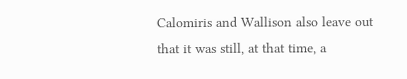Calomiris and Wallison also leave out that it was still, at that time, a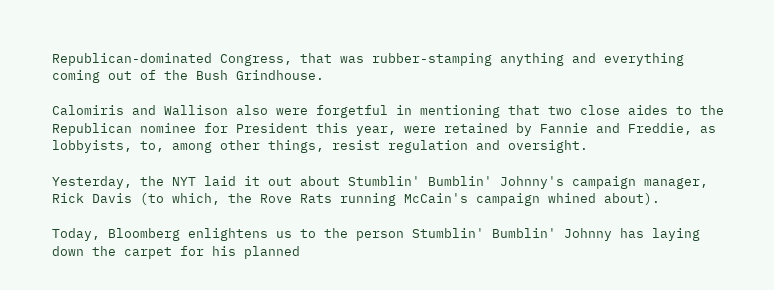Republican-dominated Congress, that was rubber-stamping anything and everything coming out of the Bush Grindhouse.

Calomiris and Wallison also were forgetful in mentioning that two close aides to the Republican nominee for President this year, were retained by Fannie and Freddie, as lobbyists, to, among other things, resist regulation and oversight.

Yesterday, the NYT laid it out about Stumblin' Bumblin' Johnny's campaign manager, Rick Davis (to which, the Rove Rats running McCain's campaign whined about).

Today, Bloomberg enlightens us to the person Stumblin' Bumblin' Johnny has laying down the carpet for his planned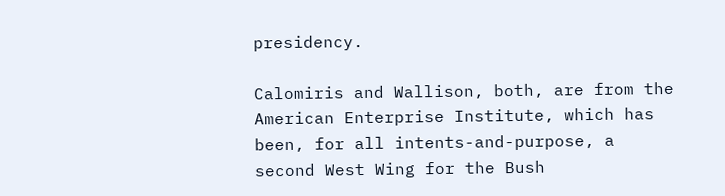presidency.

Calomiris and Wallison, both, are from the American Enterprise Institute, which has been, for all intents-and-purpose, a second West Wing for the Bush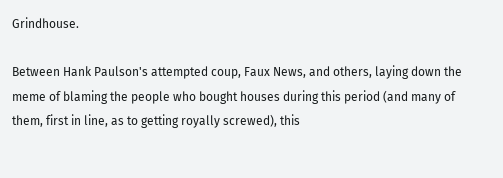Grindhouse.

Between Hank Paulson's attempted coup, Faux News, and others, laying down the meme of blaming the people who bought houses during this period (and many of them, first in line, as to getting royally screwed), this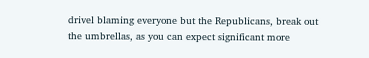drivel blaming everyone but the Republicans, break out the umbrellas, as you can expect significant more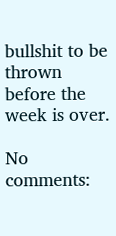bullshit to be thrown before the week is over.

No comments: